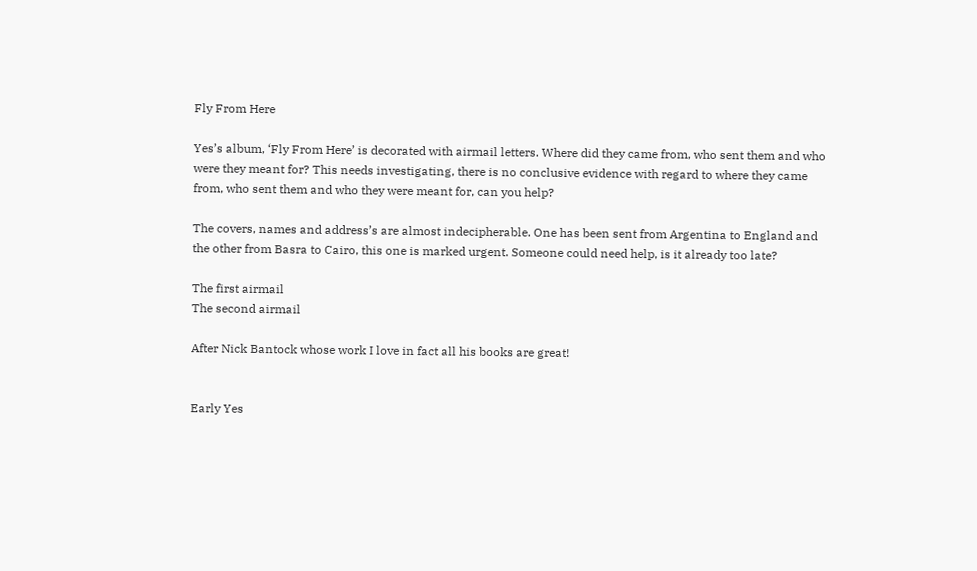Fly From Here

Yes’s album, ‘Fly From Here’ is decorated with airmail letters. Where did they came from, who sent them and who were they meant for? This needs investigating, there is no conclusive evidence with regard to where they came from, who sent them and who they were meant for, can you help?

The covers, names and address’s are almost indecipherable. One has been sent from Argentina to England and the other from Basra to Cairo, this one is marked urgent. Someone could need help, is it already too late?

The first airmail
The second airmail

After Nick Bantock whose work I love in fact all his books are great!


Early Yes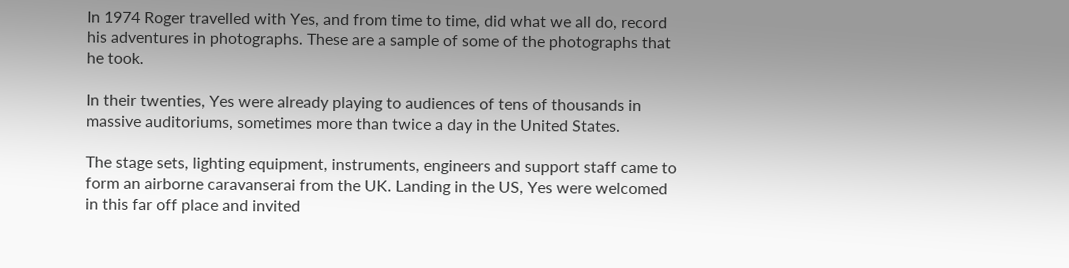In 1974 Roger travelled with Yes, and from time to time, did what we all do, record his adventures in photographs. These are a sample of some of the photographs that he took.

In their twenties, Yes were already playing to audiences of tens of thousands in massive auditoriums, sometimes more than twice a day in the United States.

The stage sets, lighting equipment, instruments, engineers and support staff came to form an airborne caravanserai from the UK. Landing in the US, Yes were welcomed in this far off place and invited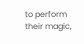to perform their magic,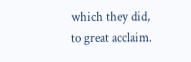which they did, to great acclaim.